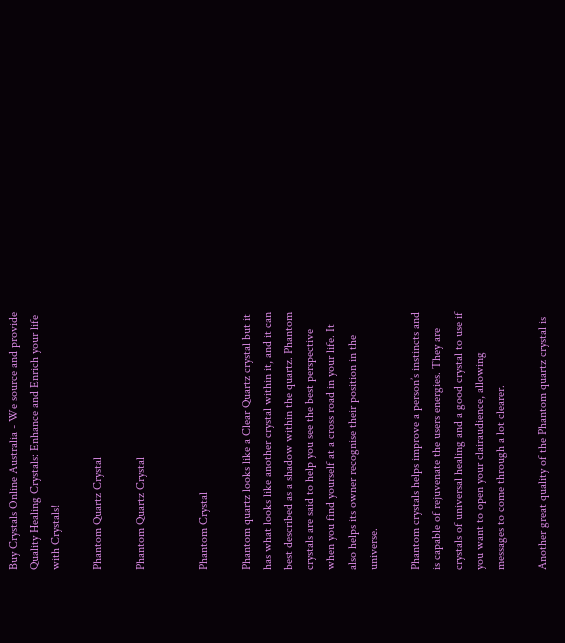Buy Crystals Online Australia - We source and provide Quality Healing Crystals: Enhance and Enrich your life with Crystals!

Phantom Quartz Crystal

Phantom Quartz Crystal


Phantom Crystal

Phantom quartz looks like a Clear Quartz crystal but it has what looks like another crystal within it, and it can best described as a shadow within the quartz. Phantom crystals are said to help you see the best perspective when you find yourself at a cross road in your life. It also helps its owner recognise their position in the universe.

Phantom crystals helps improve a person’s instincts and is capable of rejuvenate the users energies. They are crystals of universal healing and a good crystal to use if you want to open your clairaudience, allowing messages to come through a lot clearer.

Another great quality of the Phantom quartz crystal is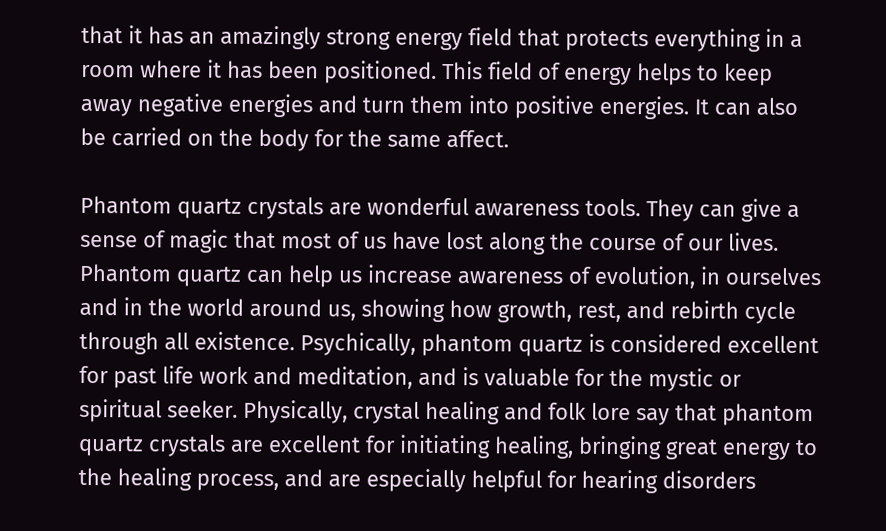that it has an amazingly strong energy field that protects everything in a room where it has been positioned. This field of energy helps to keep away negative energies and turn them into positive energies. It can also be carried on the body for the same affect.

Phantom quartz crystals are wonderful awareness tools. They can give a sense of magic that most of us have lost along the course of our lives. Phantom quartz can help us increase awareness of evolution, in ourselves and in the world around us, showing how growth, rest, and rebirth cycle through all existence. Psychically, phantom quartz is considered excellent for past life work and meditation, and is valuable for the mystic or spiritual seeker. Physically, crystal healing and folk lore say that phantom quartz crystals are excellent for initiating healing, bringing great energy to the healing process, and are especially helpful for hearing disorders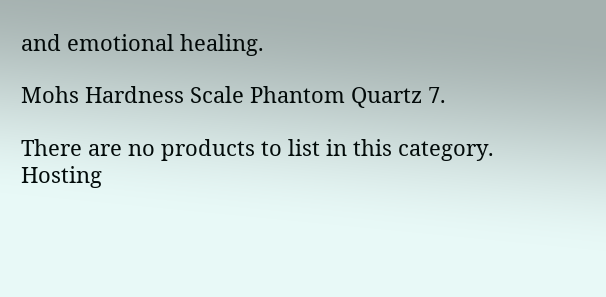and emotional healing.

Mohs Hardness Scale Phantom Quartz 7.

There are no products to list in this category.
Hosting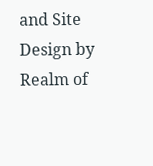and Site Design by
Realm of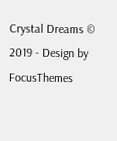Crystal Dreams © 2019 - Design by FocusThemes